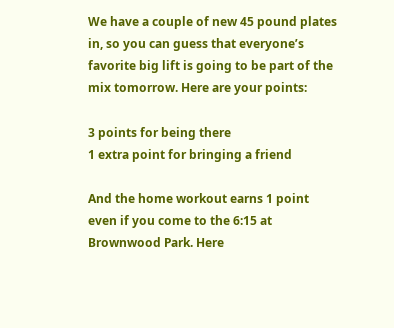We have a couple of new 45 pound plates in, so you can guess that everyone’s favorite big lift is going to be part of the mix tomorrow. Here are your points:

3 points for being there
1 extra point for bringing a friend

And the home workout earns 1 point even if you come to the 6:15 at Brownwood Park. Here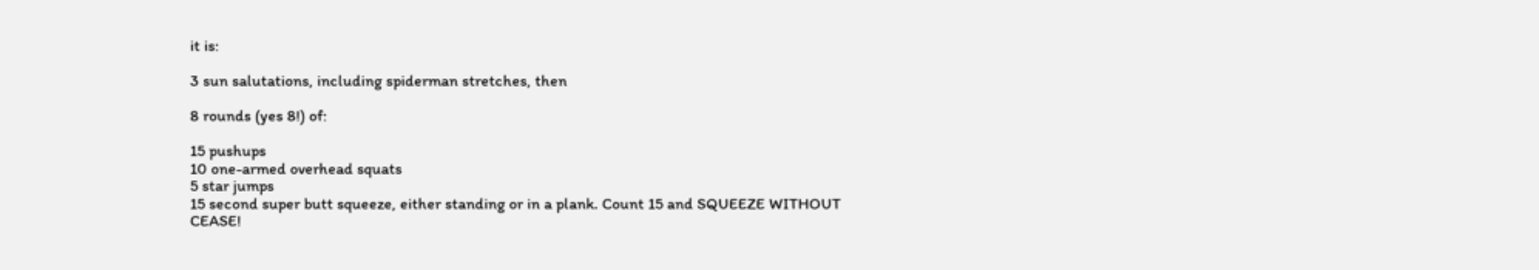it is:

3 sun salutations, including spiderman stretches, then

8 rounds (yes 8!) of:

15 pushups
10 one-armed overhead squats
5 star jumps
15 second super butt squeeze, either standing or in a plank. Count 15 and SQUEEZE WITHOUT CEASE!